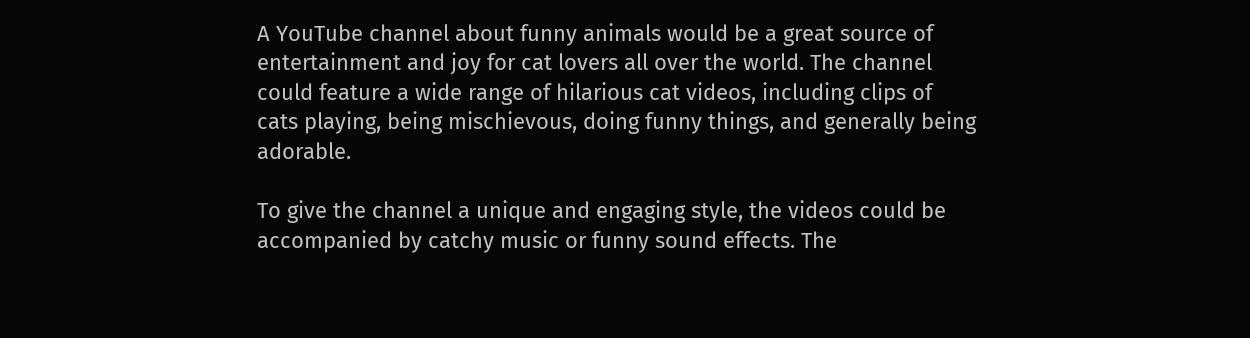A YouTube channel about funny animals would be a great source of entertainment and joy for cat lovers all over the world. The channel could feature a wide range of hilarious cat videos, including clips of cats playing, being mischievous, doing funny things, and generally being adorable.

To give the channel a unique and engaging style, the videos could be accompanied by catchy music or funny sound effects. The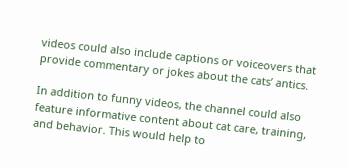videos could also include captions or voiceovers that provide commentary or jokes about the cats’ antics.

In addition to funny videos, the channel could also feature informative content about cat care, training, and behavior. This would help to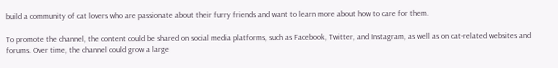build a community of cat lovers who are passionate about their furry friends and want to learn more about how to care for them.

To promote the channel, the content could be shared on social media platforms, such as Facebook, Twitter, and Instagram, as well as on cat-related websites and forums. Over time, the channel could grow a large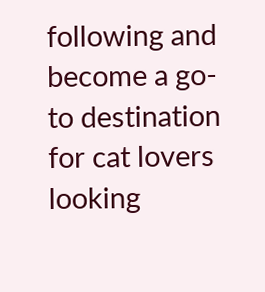following and become a go-to destination for cat lovers looking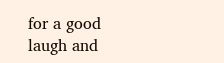for a good laugh and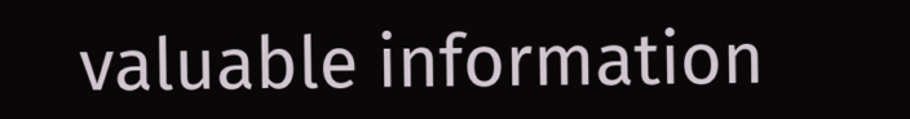valuable information